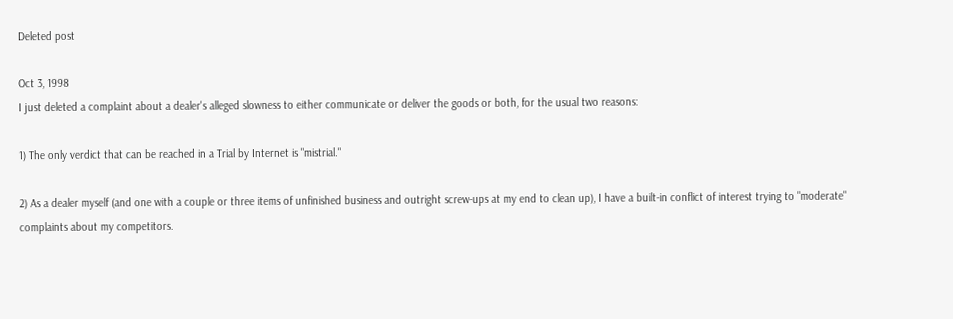Deleted post

Oct 3, 1998
I just deleted a complaint about a dealer's alleged slowness to either communicate or deliver the goods or both, for the usual two reasons:

1) The only verdict that can be reached in a Trial by Internet is "mistrial."

2) As a dealer myself (and one with a couple or three items of unfinished business and outright screw-ups at my end to clean up), I have a built-in conflict of interest trying to "moderate" complaints about my competitors.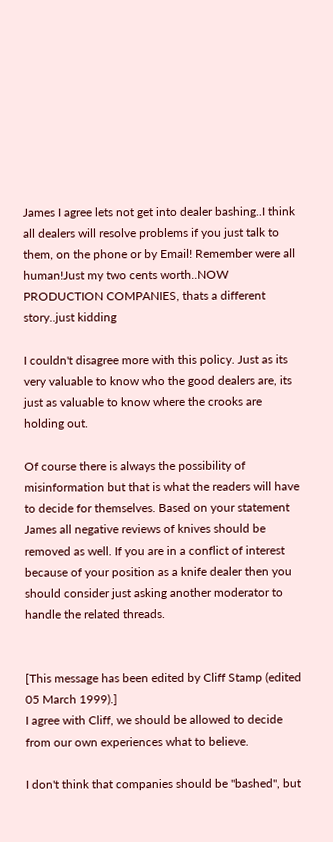James I agree lets not get into dealer bashing..I think all dealers will resolve problems if you just talk to them, on the phone or by Email! Remember were all human!Just my two cents worth..NOW PRODUCTION COMPANIES, thats a different story..just kidding

I couldn't disagree more with this policy. Just as its very valuable to know who the good dealers are, its just as valuable to know where the crooks are holding out.

Of course there is always the possibility of misinformation but that is what the readers will have to decide for themselves. Based on your statement James all negative reviews of knives should be removed as well. If you are in a conflict of interest because of your position as a knife dealer then you should consider just asking another moderator to handle the related threads.


[This message has been edited by Cliff Stamp (edited 05 March 1999).]
I agree with Cliff, we should be allowed to decide from our own experiences what to believe.

I don't think that companies should be "bashed", but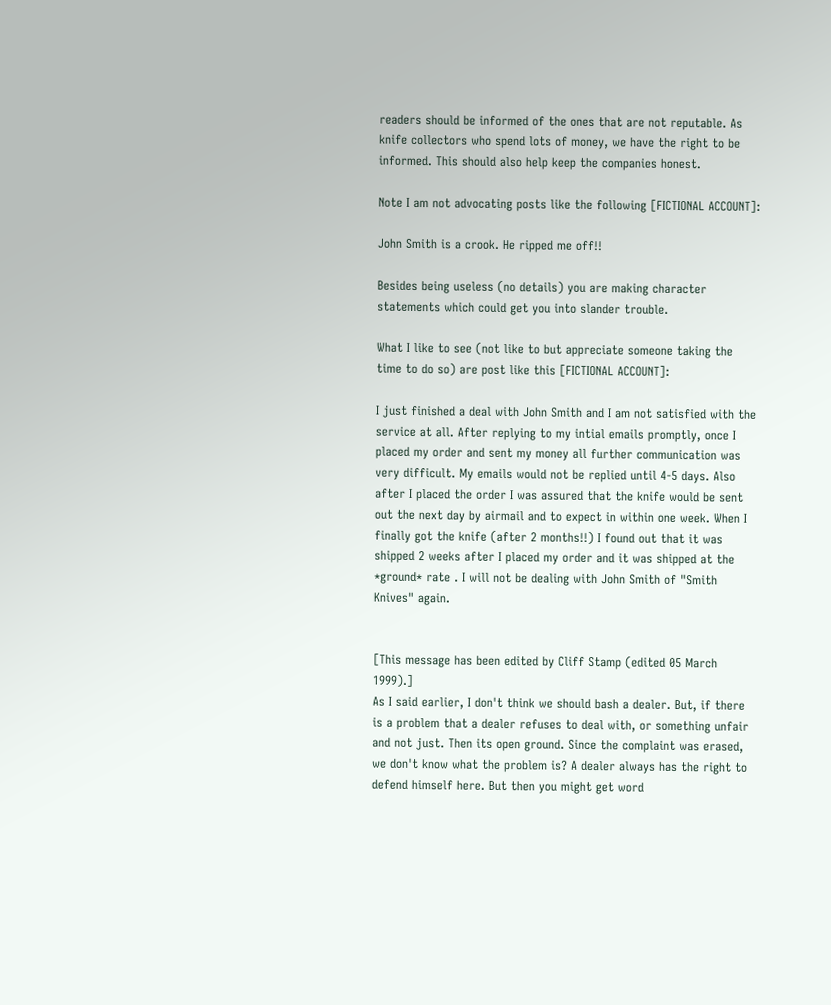readers should be informed of the ones that are not reputable. As knife collectors who spend lots of money, we have the right to be informed. This should also help keep the companies honest.

Note I am not advocating posts like the following [FICTIONAL ACCOUNT]:

John Smith is a crook. He ripped me off!!

Besides being useless (no details) you are making character statements which could get you into slander trouble.

What I like to see (not like to but appreciate someone taking the time to do so) are post like this [FICTIONAL ACCOUNT]:

I just finished a deal with John Smith and I am not satisfied with the service at all. After replying to my intial emails promptly, once I placed my order and sent my money all further communication was very difficult. My emails would not be replied until 4-5 days. Also after I placed the order I was assured that the knife would be sent out the next day by airmail and to expect in within one week. When I finally got the knife (after 2 months!!) I found out that it was shipped 2 weeks after I placed my order and it was shipped at the *ground* rate . I will not be dealing with John Smith of "Smith Knives" again.


[This message has been edited by Cliff Stamp (edited 05 March 1999).]
As I said earlier, I don't think we should bash a dealer. But, if there is a problem that a dealer refuses to deal with, or something unfair and not just. Then its open ground. Since the complaint was erased, we don't know what the problem is? A dealer always has the right to defend himself here. But then you might get word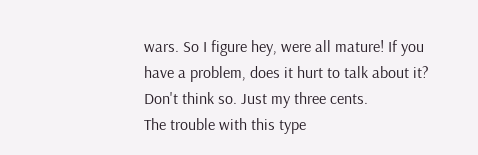wars. So I figure hey, were all mature! If you have a problem, does it hurt to talk about it? Don't think so. Just my three cents.
The trouble with this type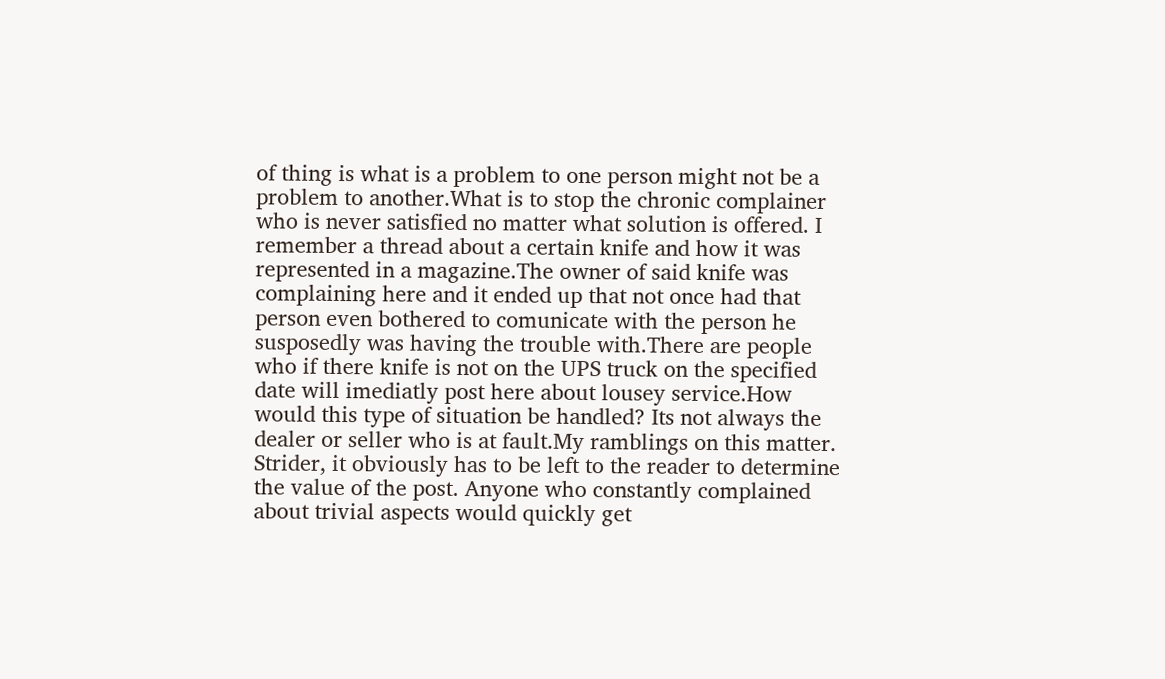of thing is what is a problem to one person might not be a problem to another.What is to stop the chronic complainer who is never satisfied no matter what solution is offered. I remember a thread about a certain knife and how it was represented in a magazine.The owner of said knife was complaining here and it ended up that not once had that person even bothered to comunicate with the person he susposedly was having the trouble with.There are people who if there knife is not on the UPS truck on the specified date will imediatly post here about lousey service.How would this type of situation be handled? Its not always the dealer or seller who is at fault.My ramblings on this matter.
Strider, it obviously has to be left to the reader to determine the value of the post. Anyone who constantly complained about trivial aspects would quickly get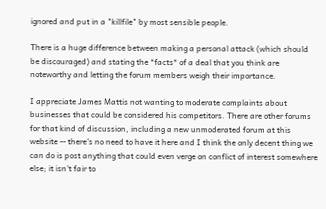ignored and put in a "killfile" by most sensible people.

There is a huge difference between making a personal attack (which should be discouraged) and stating the *facts* of a deal that you think are noteworthy and letting the forum members weigh their importance.

I appreciate James Mattis not wanting to moderate complaints about businesses that could be considered his competitors. There are other forums for that kind of discussion, including a new unmoderated forum at this website -- there's no need to have it here and I think the only decent thing we can do is post anything that could even verge on conflict of interest somewhere else; it isn't fair to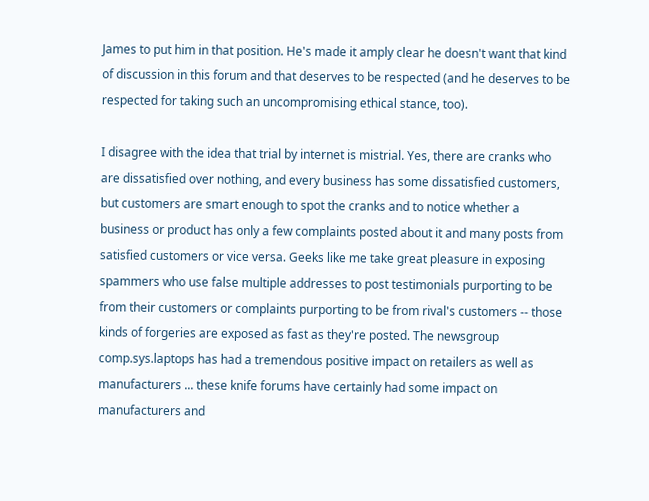James to put him in that position. He's made it amply clear he doesn't want that kind of discussion in this forum and that deserves to be respected (and he deserves to be respected for taking such an uncompromising ethical stance, too).

I disagree with the idea that trial by internet is mistrial. Yes, there are cranks who are dissatisfied over nothing, and every business has some dissatisfied customers, but customers are smart enough to spot the cranks and to notice whether a business or product has only a few complaints posted about it and many posts from satisfied customers or vice versa. Geeks like me take great pleasure in exposing spammers who use false multiple addresses to post testimonials purporting to be from their customers or complaints purporting to be from rival's customers -- those kinds of forgeries are exposed as fast as they're posted. The newsgroup comp.sys.laptops has had a tremendous positive impact on retailers as well as manufacturers ... these knife forums have certainly had some impact on manufacturers and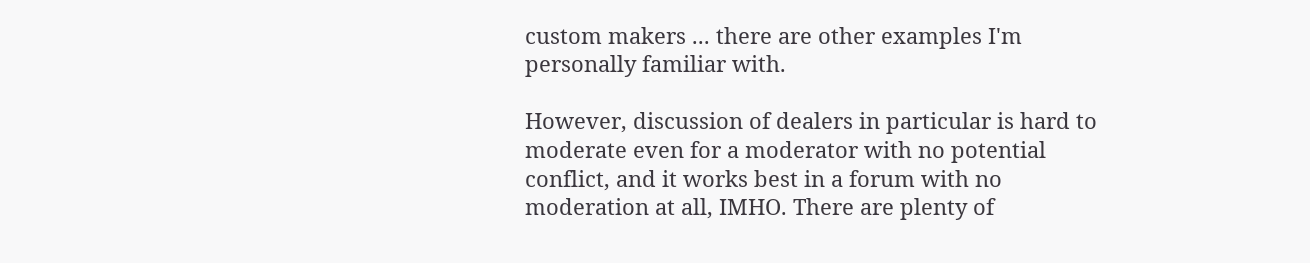custom makers ... there are other examples I'm personally familiar with.

However, discussion of dealers in particular is hard to moderate even for a moderator with no potential conflict, and it works best in a forum with no moderation at all, IMHO. There are plenty of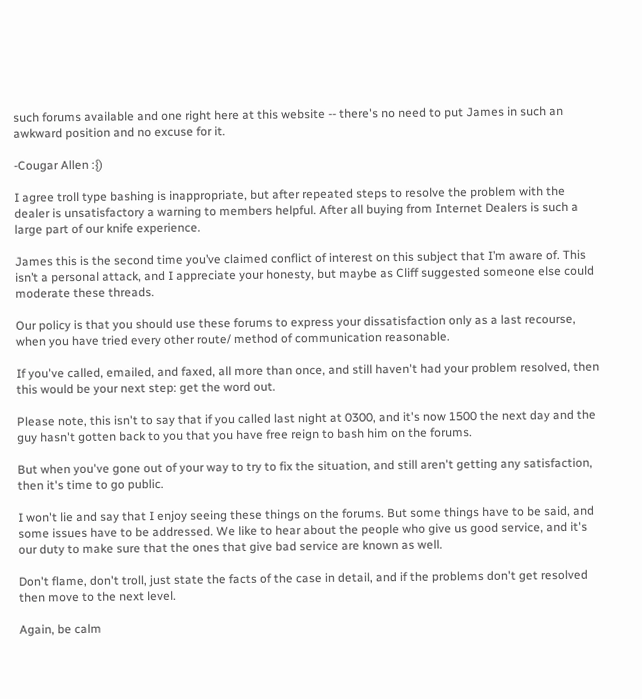such forums available and one right here at this website -- there's no need to put James in such an awkward position and no excuse for it.

-Cougar Allen :{)

I agree troll type bashing is inappropriate, but after repeated steps to resolve the problem with the dealer is unsatisfactory a warning to members helpful. After all buying from Internet Dealers is such a large part of our knife experience.

James this is the second time you’ve claimed conflict of interest on this subject that I’m aware of. This isn’t a personal attack, and I appreciate your honesty, but maybe as Cliff suggested someone else could moderate these threads.

Our policy is that you should use these forums to express your dissatisfaction only as a last recourse, when you have tried every other route/ method of communication reasonable.

If you've called, emailed, and faxed, all more than once, and still haven't had your problem resolved, then this would be your next step: get the word out.

Please note, this isn't to say that if you called last night at 0300, and it's now 1500 the next day and the guy hasn't gotten back to you that you have free reign to bash him on the forums.

But when you've gone out of your way to try to fix the situation, and still aren't getting any satisfaction, then it's time to go public.

I won't lie and say that I enjoy seeing these things on the forums. But some things have to be said, and some issues have to be addressed. We like to hear about the people who give us good service, and it's our duty to make sure that the ones that give bad service are known as well.

Don't flame, don't troll, just state the facts of the case in detail, and if the problems don't get resolved then move to the next level.

Again, be calm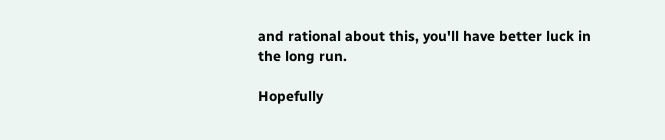and rational about this, you'll have better luck in the long run.

Hopefully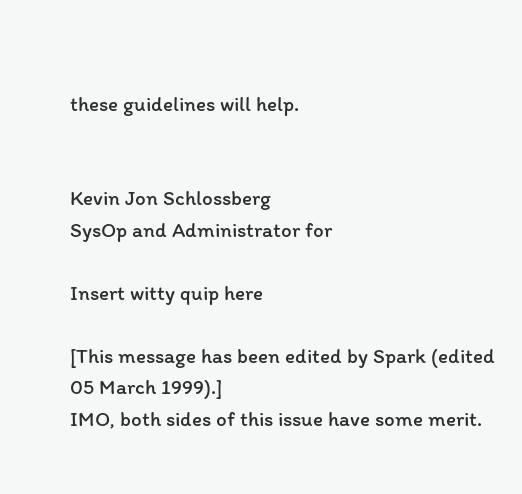these guidelines will help.


Kevin Jon Schlossberg
SysOp and Administrator for

Insert witty quip here

[This message has been edited by Spark (edited 05 March 1999).]
IMO, both sides of this issue have some merit.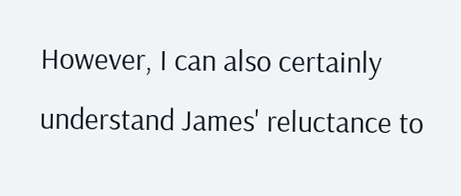However, I can also certainly understand James' reluctance to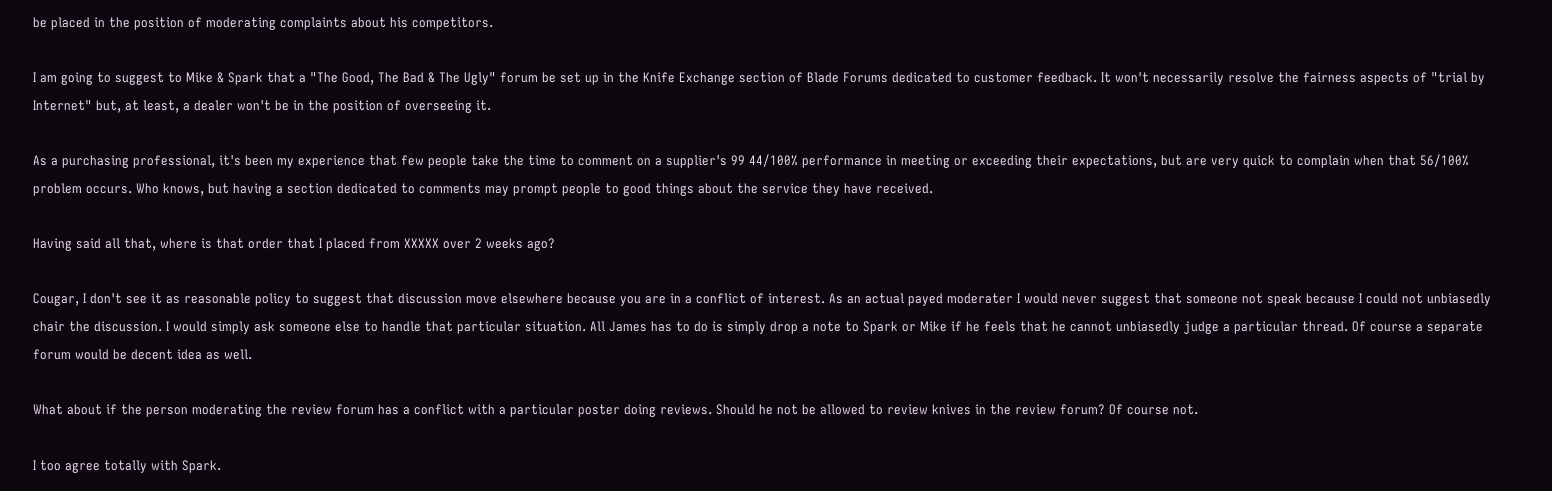be placed in the position of moderating complaints about his competitors.

I am going to suggest to Mike & Spark that a "The Good, The Bad & The Ugly" forum be set up in the Knife Exchange section of Blade Forums dedicated to customer feedback. It won't necessarily resolve the fairness aspects of "trial by Internet" but, at least, a dealer won't be in the position of overseeing it.

As a purchasing professional, it's been my experience that few people take the time to comment on a supplier's 99 44/100% performance in meeting or exceeding their expectations, but are very quick to complain when that 56/100% problem occurs. Who knows, but having a section dedicated to comments may prompt people to good things about the service they have received.

Having said all that, where is that order that I placed from XXXXX over 2 weeks ago?

Cougar, I don't see it as reasonable policy to suggest that discussion move elsewhere because you are in a conflict of interest. As an actual payed moderater I would never suggest that someone not speak because I could not unbiasedly chair the discussion. I would simply ask someone else to handle that particular situation. All James has to do is simply drop a note to Spark or Mike if he feels that he cannot unbiasedly judge a particular thread. Of course a separate forum would be decent idea as well.

What about if the person moderating the review forum has a conflict with a particular poster doing reviews. Should he not be allowed to review knives in the review forum? Of course not.

I too agree totally with Spark.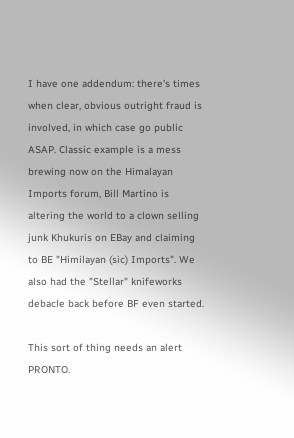I have one addendum: there's times when clear, obvious outright fraud is involved, in which case go public ASAP. Classic example is a mess brewing now on the Himalayan Imports forum, Bill Martino is altering the world to a clown selling junk Khukuris on EBay and claiming to BE "Himilayan (sic) Imports". We also had the "Stellar" knifeworks debacle back before BF even started.

This sort of thing needs an alert PRONTO.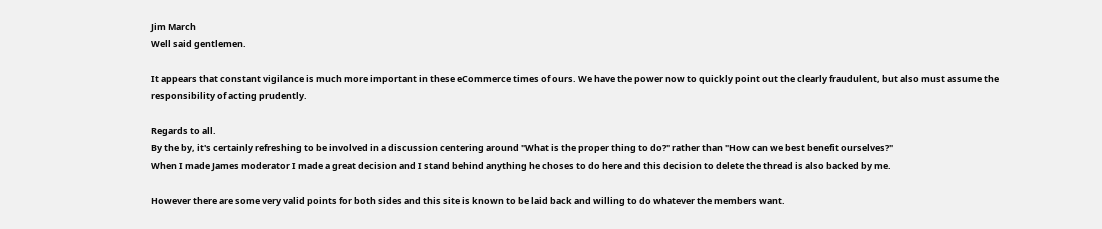Jim March
Well said gentlemen.

It appears that constant vigilance is much more important in these eCommerce times of ours. We have the power now to quickly point out the clearly fraudulent, but also must assume the responsibility of acting prudently.

Regards to all.
By the by, it's certainly refreshing to be involved in a discussion centering around "What is the proper thing to do?" rather than "How can we best benefit ourselves?"
When I made James moderator I made a great decision and I stand behind anything he choses to do here and this decision to delete the thread is also backed by me.

However there are some very valid points for both sides and this site is known to be laid back and willing to do whatever the members want.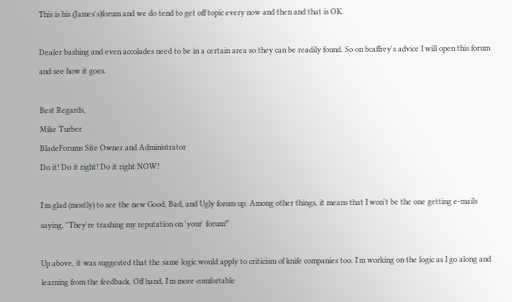This is his (James's)forum and we do tend to get off topic every now and then and that is OK.

Dealer bashing and even accolades need to be in a certain area so they can be readily found. So on bcaffrey's advice I will open this forum and see how it goes.

Best Regards,
Mike Turber
BladeForums Site Owner and Administrator
Do it! Do it right! Do it right NOW!

I'm glad (mostly) to see the new Good, Bad, and Ugly forum up. Among other things, it means that I won't be the one getting e-mails saying, "They're trashing my reputation on 'your' forum!"

Up above, it was suggested that the same logic would apply to criticism of knife companies too. I'm working on the logic as I go along and learning from the feedback. Off hand, I'm more comfortable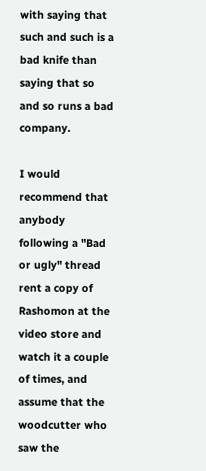with saying that such and such is a bad knife than saying that so and so runs a bad company.

I would recommend that anybody following a "Bad or ugly" thread rent a copy of Rashomon at the video store and watch it a couple of times, and assume that the woodcutter who saw the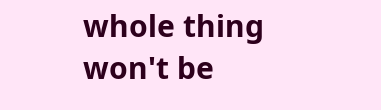whole thing won't be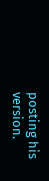posting his version.